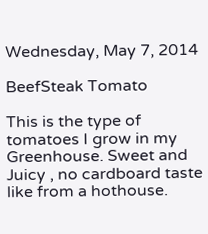Wednesday, May 7, 2014

BeefSteak Tomato

This is the type of tomatoes I grow in my Greenhouse. Sweet and Juicy , no cardboard taste like from a hothouse.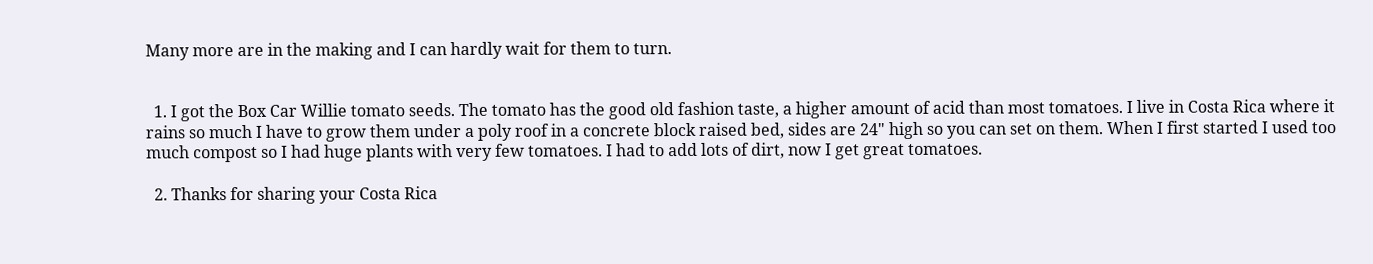Many more are in the making and I can hardly wait for them to turn.


  1. I got the Box Car Willie tomato seeds. The tomato has the good old fashion taste, a higher amount of acid than most tomatoes. I live in Costa Rica where it rains so much I have to grow them under a poly roof in a concrete block raised bed, sides are 24" high so you can set on them. When I first started I used too much compost so I had huge plants with very few tomatoes. I had to add lots of dirt, now I get great tomatoes.

  2. Thanks for sharing your Costa Rica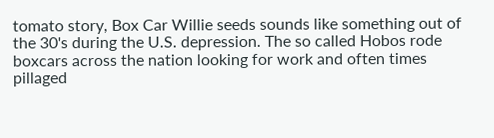tomato story, Box Car Willie seeds sounds like something out of the 30's during the U.S. depression. The so called Hobos rode boxcars across the nation looking for work and often times pillaged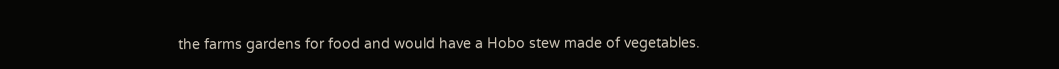the farms gardens for food and would have a Hobo stew made of vegetables.